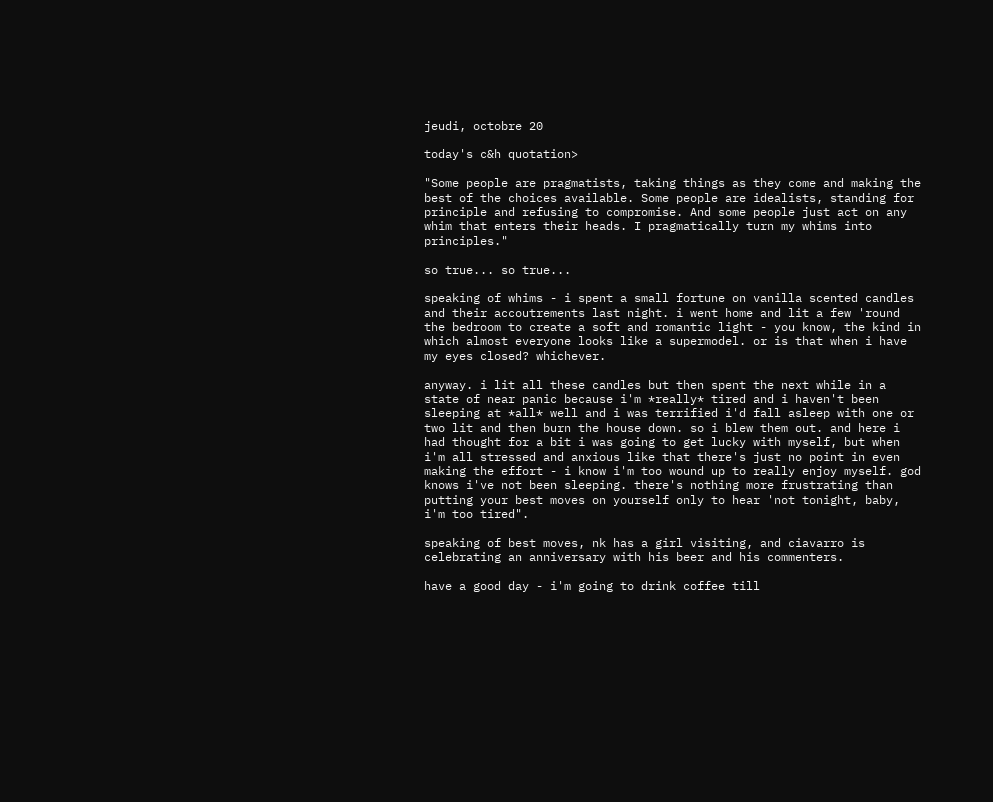jeudi, octobre 20

today's c&h quotation>

"Some people are pragmatists, taking things as they come and making the best of the choices available. Some people are idealists, standing for principle and refusing to compromise. And some people just act on any whim that enters their heads. I pragmatically turn my whims into principles."

so true... so true...

speaking of whims - i spent a small fortune on vanilla scented candles and their accoutrements last night. i went home and lit a few 'round the bedroom to create a soft and romantic light - you know, the kind in which almost everyone looks like a supermodel. or is that when i have my eyes closed? whichever.

anyway. i lit all these candles but then spent the next while in a state of near panic because i'm *really* tired and i haven't been sleeping at *all* well and i was terrified i'd fall asleep with one or two lit and then burn the house down. so i blew them out. and here i had thought for a bit i was going to get lucky with myself, but when i'm all stressed and anxious like that there's just no point in even making the effort - i know i'm too wound up to really enjoy myself. god knows i've not been sleeping. there's nothing more frustrating than putting your best moves on yourself only to hear 'not tonight, baby, i'm too tired".

speaking of best moves, nk has a girl visiting, and ciavarro is celebrating an anniversary with his beer and his commenters.

have a good day - i'm going to drink coffee till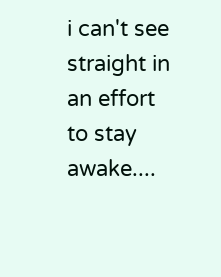i can't see straight in an effort to stay awake....